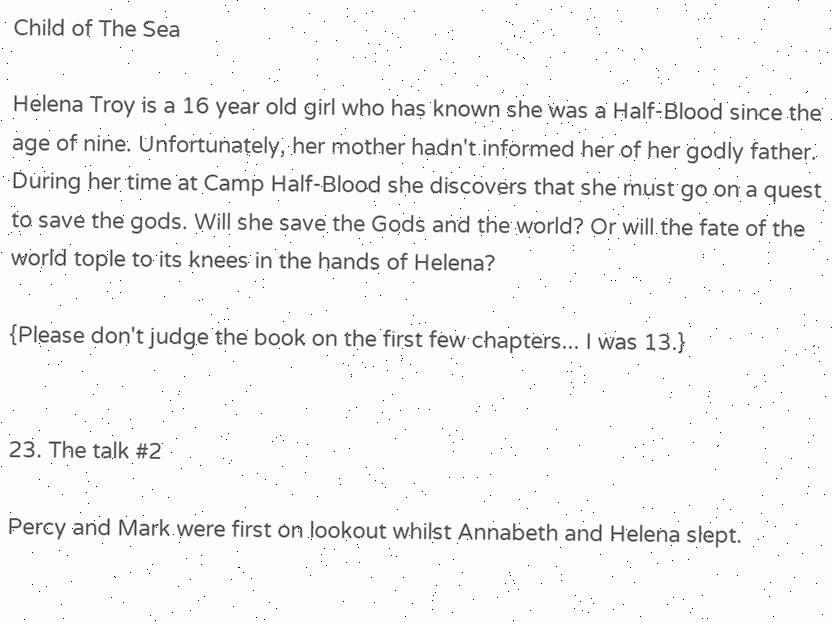Child of The Sea

Helena Troy is a 16 year old girl who has known she was a Half-Blood since the age of nine. Unfortunately, her mother hadn't informed her of her godly father. During her time at Camp Half-Blood she discovers that she must go on a quest to save the gods. Will she save the Gods and the world? Or will the fate of the world tople to its knees in the hands of Helena?

{Please don't judge the book on the first few chapters... I was 13.}


23. The talk #2

Percy and Mark were first on lookout whilst Annabeth and Helena slept.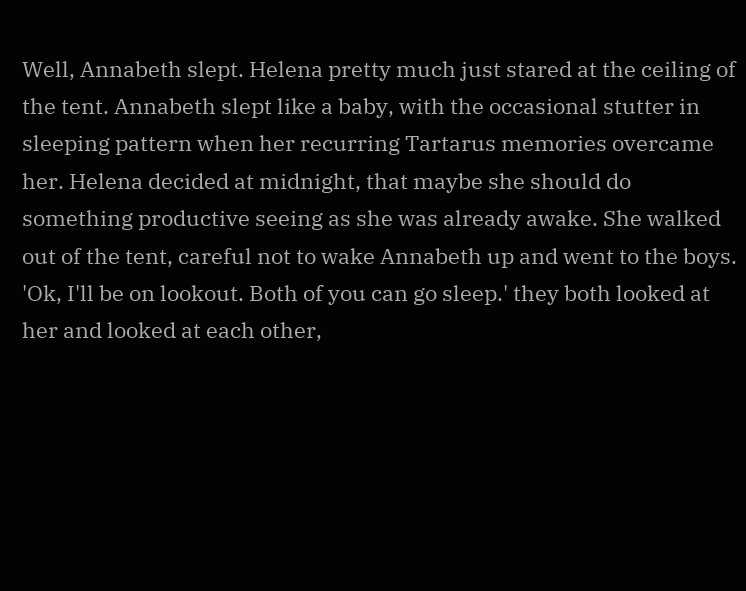Well, Annabeth slept. Helena pretty much just stared at the ceiling of the tent. Annabeth slept like a baby, with the occasional stutter in sleeping pattern when her recurring Tartarus memories overcame her. Helena decided at midnight, that maybe she should do something productive seeing as she was already awake. She walked out of the tent, careful not to wake Annabeth up and went to the boys. 'Ok, I'll be on lookout. Both of you can go sleep.' they both looked at her and looked at each other,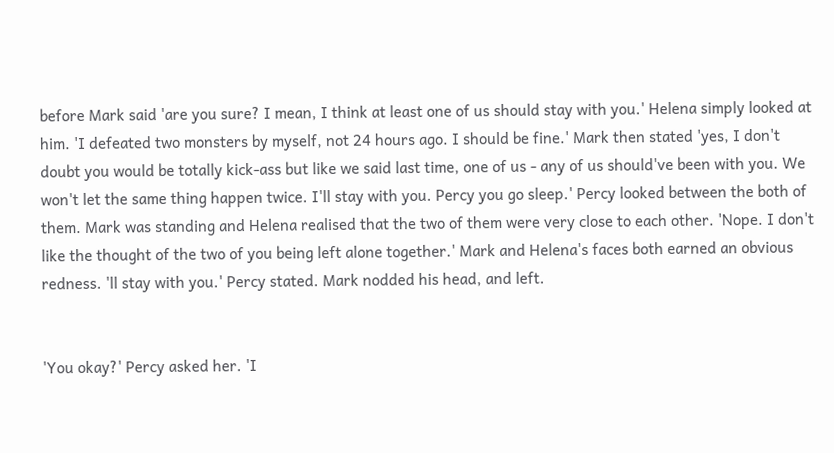before Mark said 'are you sure? I mean, I think at least one of us should stay with you.' Helena simply looked at him. 'I defeated two monsters by myself, not 24 hours ago. I should be fine.' Mark then stated 'yes, I don't doubt you would be totally kick-ass but like we said last time, one of us - any of us should've been with you. We won't let the same thing happen twice. I'll stay with you. Percy you go sleep.' Percy looked between the both of them. Mark was standing and Helena realised that the two of them were very close to each other. 'Nope. I don't like the thought of the two of you being left alone together.' Mark and Helena's faces both earned an obvious redness. 'll stay with you.' Percy stated. Mark nodded his head, and left.


'You okay?' Percy asked her. 'I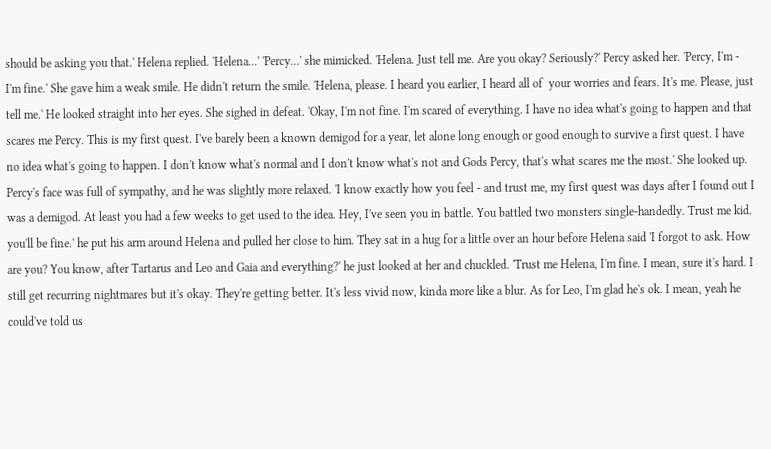should be asking you that.' Helena replied. 'Helena...' 'Percy...' she mimicked. 'Helena. Just tell me. Are you okay? Seriously?' Percy asked her. 'Percy, I'm - I'm fine.' She gave him a weak smile. He didn't return the smile. 'Helena, please. I heard you earlier, I heard all of  your worries and fears. It's me. Please, just tell me.' He looked straight into her eyes. She sighed in defeat. 'Okay, I'm not fine. I'm scared of everything. I have no idea what's going to happen and that scares me Percy. This is my first quest. I've barely been a known demigod for a year, let alone long enough or good enough to survive a first quest. I have no idea what's going to happen. I don't know what's normal and I don't know what's not and Gods Percy, that's what scares me the most.' She looked up. Percy's face was full of sympathy, and he was slightly more relaxed. 'I know exactly how you feel - and trust me, my first quest was days after I found out I was a demigod. At least you had a few weeks to get used to the idea. Hey, I've seen you in battle. You battled two monsters single-handedly. Trust me kid. you'll be fine.' he put his arm around Helena and pulled her close to him. They sat in a hug for a little over an hour before Helena said 'I forgot to ask. How are you? You know, after Tartarus and Leo and Gaia and everything?' he just looked at her and chuckled. 'Trust me Helena, I'm fine. I mean, sure it's hard. I still get recurring nightmares but it's okay. They're getting better. It's less vivid now, kinda more like a blur. As for Leo, I'm glad he's ok. I mean, yeah he could've told us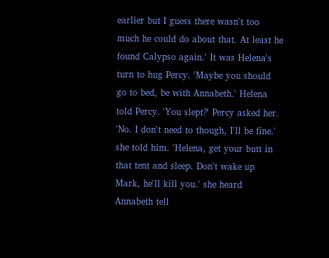earlier but I guess there wasn't too much he could do about that. At least he found Calypso again.' It was Helena's turn to hug Percy. 'Maybe you should go to bed, be with Annabeth.' Helena told Percy. 'You slept?' Percy asked her. 'No. I don't need to though, I'll be fine.' she told him. 'Helena, get your butt in that tent and sleep. Don't wake up Mark, he'll kill you.' she heard Annabeth tell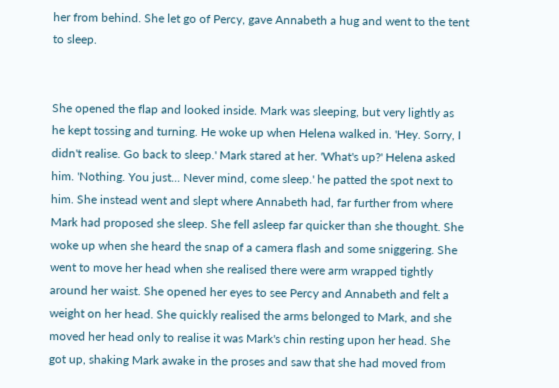her from behind. She let go of Percy, gave Annabeth a hug and went to the tent to sleep.


She opened the flap and looked inside. Mark was sleeping, but very lightly as he kept tossing and turning. He woke up when Helena walked in. 'Hey. Sorry, I didn't realise. Go back to sleep.' Mark stared at her. 'What's up?' Helena asked him. 'Nothing. You just... Never mind, come sleep.' he patted the spot next to him. She instead went and slept where Annabeth had, far further from where Mark had proposed she sleep. She fell asleep far quicker than she thought. She woke up when she heard the snap of a camera flash and some sniggering. She went to move her head when she realised there were arm wrapped tightly around her waist. She opened her eyes to see Percy and Annabeth and felt a weight on her head. She quickly realised the arms belonged to Mark, and she moved her head only to realise it was Mark's chin resting upon her head. She got up, shaking Mark awake in the proses and saw that she had moved from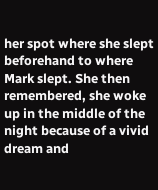her spot where she slept beforehand to where Mark slept. She then remembered, she woke up in the middle of the night because of a vivid dream and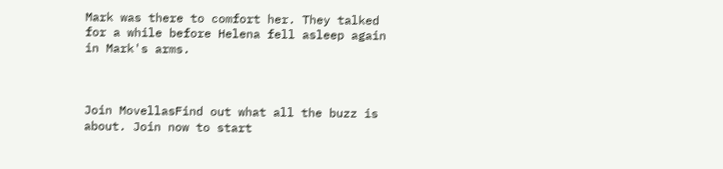Mark was there to comfort her. They talked for a while before Helena fell asleep again in Mark's arms.



Join MovellasFind out what all the buzz is about. Join now to start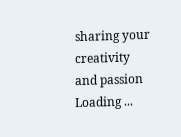sharing your creativity and passion
Loading ...